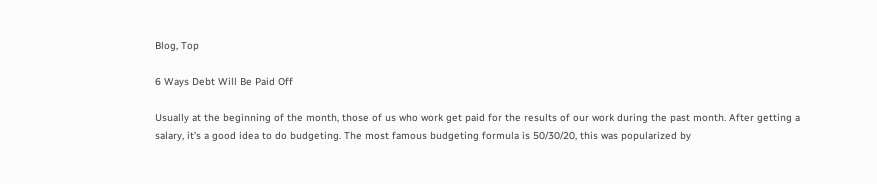Blog, Top

6 Ways Debt Will Be Paid Off

Usually at the beginning of the month, those of us who work get paid for the results of our work during the past month. After getting a salary, it’s a good idea to do budgeting. The most famous budgeting formula is 50/30/20, this was popularized by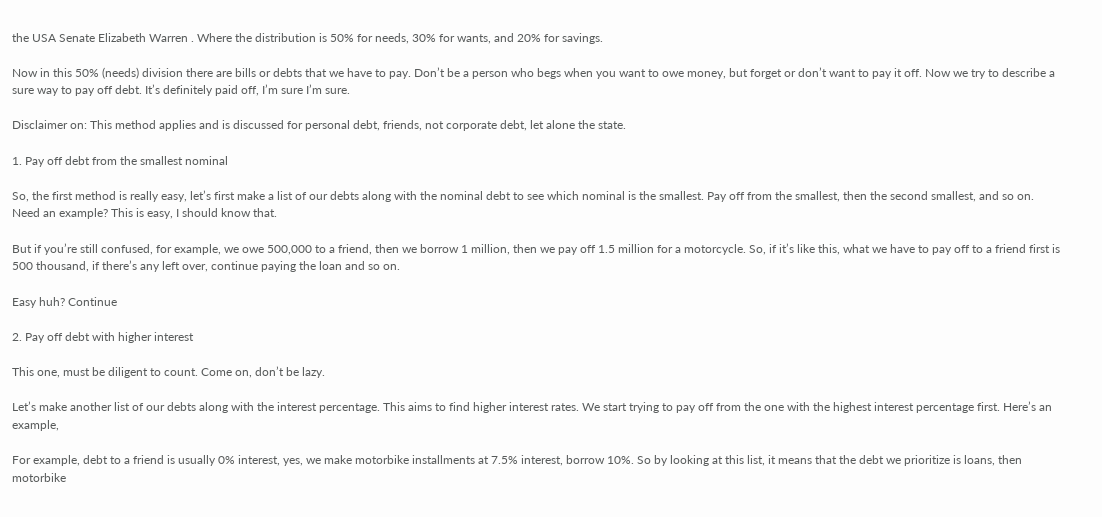the USA Senate Elizabeth Warren . Where the distribution is 50% for needs, 30% for wants, and 20% for savings.

Now in this 50% (needs) division there are bills or debts that we have to pay. Don’t be a person who begs when you want to owe money, but forget or don’t want to pay it off. Now we try to describe a sure way to pay off debt. It’s definitely paid off, I’m sure I’m sure.

Disclaimer on: This method applies and is discussed for personal debt, friends, not corporate debt, let alone the state.

1. Pay off debt from the smallest nominal

So, the first method is really easy, let’s first make a list of our debts along with the nominal debt to see which nominal is the smallest. Pay off from the smallest, then the second smallest, and so on. Need an example? This is easy, I should know that.

But if you’re still confused, for example, we owe 500,000 to a friend, then we borrow 1 million, then we pay off 1.5 million for a motorcycle. So, if it’s like this, what we have to pay off to a friend first is 500 thousand, if there’s any left over, continue paying the loan and so on.

Easy huh? Continue

2. Pay off debt with higher interest

This one, must be diligent to count. Come on, don’t be lazy.

Let’s make another list of our debts along with the interest percentage. This aims to find higher interest rates. We start trying to pay off from the one with the highest interest percentage first. Here’s an example,

For example, debt to a friend is usually 0% interest, yes, we make motorbike installments at 7.5% interest, borrow 10%. So by looking at this list, it means that the debt we prioritize is loans, then motorbike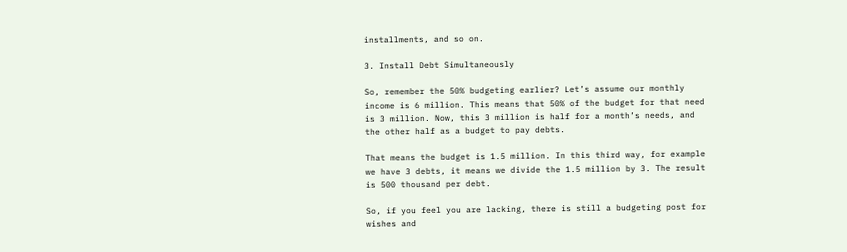installments, and so on.

3. Install Debt Simultaneously

So, remember the 50% budgeting earlier? Let’s assume our monthly income is 6 million. This means that 50% of the budget for that need is 3 million. Now, this 3 million is half for a month’s needs, and the other half as a budget to pay debts.

That means the budget is 1.5 million. In this third way, for example we have 3 debts, it means we divide the 1.5 million by 3. The result is 500 thousand per debt.

So, if you feel you are lacking, there is still a budgeting post for wishes and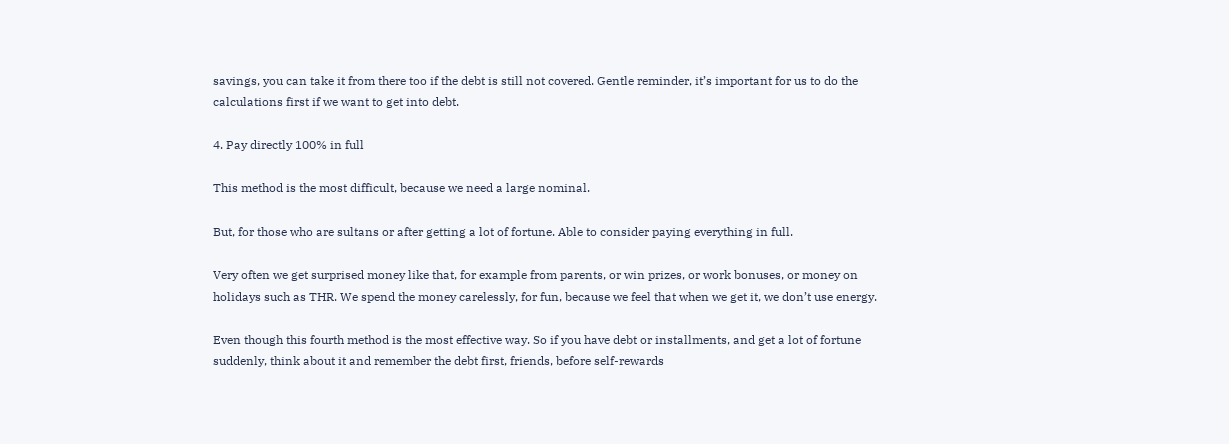savings, you can take it from there too if the debt is still not covered. Gentle reminder, it’s important for us to do the calculations first if we want to get into debt.

4. Pay directly 100% in full

This method is the most difficult, because we need a large nominal.

But, for those who are sultans or after getting a lot of fortune. Able to consider paying everything in full.

Very often we get surprised money like that, for example from parents, or win prizes, or work bonuses, or money on holidays such as THR. We spend the money carelessly, for fun, because we feel that when we get it, we don’t use energy.

Even though this fourth method is the most effective way. So if you have debt or installments, and get a lot of fortune suddenly, think about it and remember the debt first, friends, before self-rewards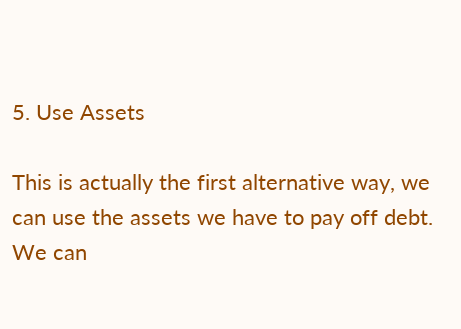5. Use Assets

This is actually the first alternative way, we can use the assets we have to pay off debt. We can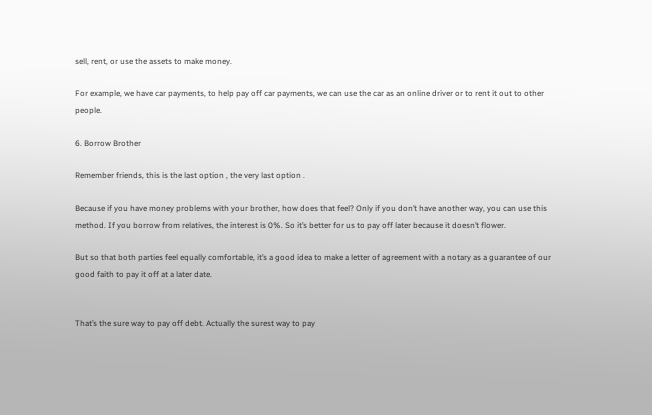sell, rent, or use the assets to make money.

For example, we have car payments, to help pay off car payments, we can use the car as an online driver or to rent it out to other people.

6. Borrow Brother

Remember friends, this is the last option , the very last option .

Because if you have money problems with your brother, how does that feel? Only if you don’t have another way, you can use this method. If you borrow from relatives, the interest is 0%. So it’s better for us to pay off later because it doesn’t flower.

But so that both parties feel equally comfortable, it’s a good idea to make a letter of agreement with a notary as a guarantee of our good faith to pay it off at a later date.


That’s the sure way to pay off debt. Actually the surest way to pay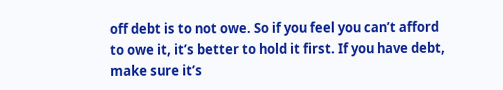off debt is to not owe. So if you feel you can’t afford to owe it, it’s better to hold it first. If you have debt, make sure it’s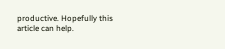productive. Hopefully this article can help.